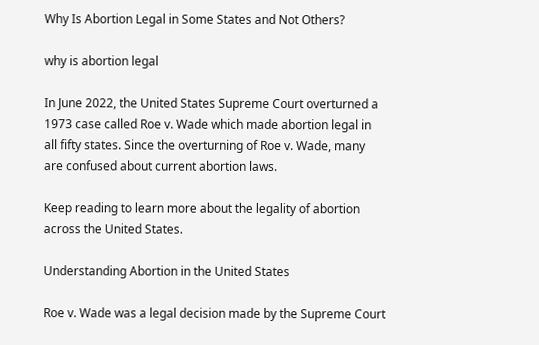Why Is Abortion Legal in Some States and Not Others?

why is abortion legal

In June 2022, the United States Supreme Court overturned a 1973 case called Roe v. Wade which made abortion legal in all fifty states. Since the overturning of Roe v. Wade, many are confused about current abortion laws.

Keep reading to learn more about the legality of abortion across the United States.

Understanding Abortion in the United States

Roe v. Wade was a legal decision made by the Supreme Court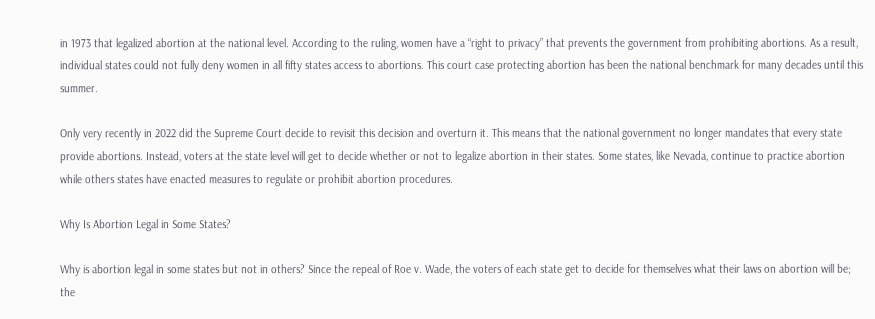in 1973 that legalized abortion at the national level. According to the ruling, women have a “right to privacy” that prevents the government from prohibiting abortions. As a result, individual states could not fully deny women in all fifty states access to abortions. This court case protecting abortion has been the national benchmark for many decades until this summer.

Only very recently in 2022 did the Supreme Court decide to revisit this decision and overturn it. This means that the national government no longer mandates that every state provide abortions. Instead, voters at the state level will get to decide whether or not to legalize abortion in their states. Some states, like Nevada, continue to practice abortion while others states have enacted measures to regulate or prohibit abortion procedures.

Why Is Abortion Legal in Some States?

Why is abortion legal in some states but not in others? Since the repeal of Roe v. Wade, the voters of each state get to decide for themselves what their laws on abortion will be; the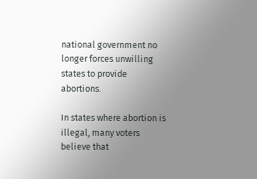national government no longer forces unwilling states to provide abortions.

In states where abortion is illegal, many voters believe that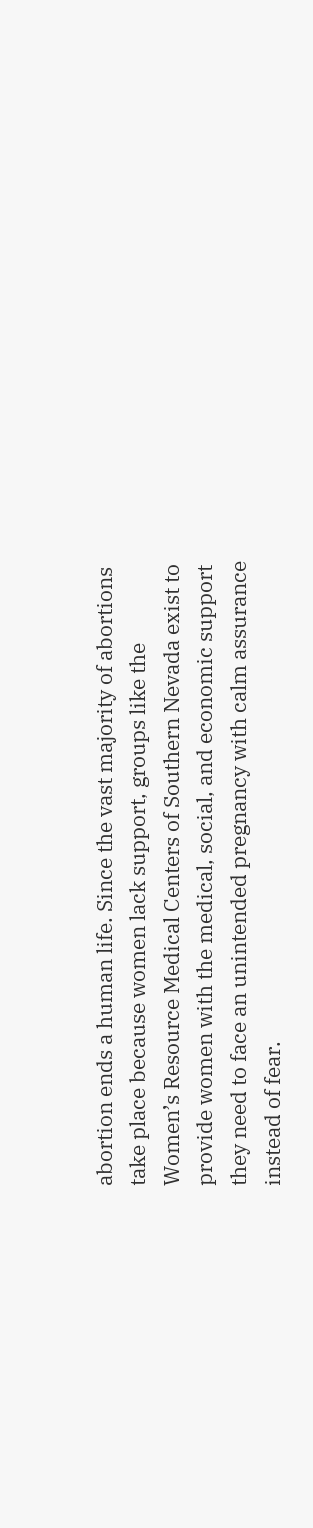abortion ends a human life. Since the vast majority of abortions take place because women lack support, groups like the Women’s Resource Medical Centers of Southern Nevada exist to provide women with the medical, social, and economic support they need to face an unintended pregnancy with calm assurance instead of fear.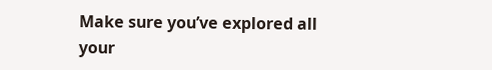Make sure you’ve explored all your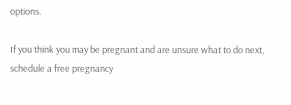options.

If you think you may be pregnant and are unsure what to do next, schedule a free pregnancy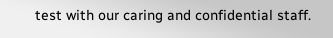test with our caring and confidential staff.